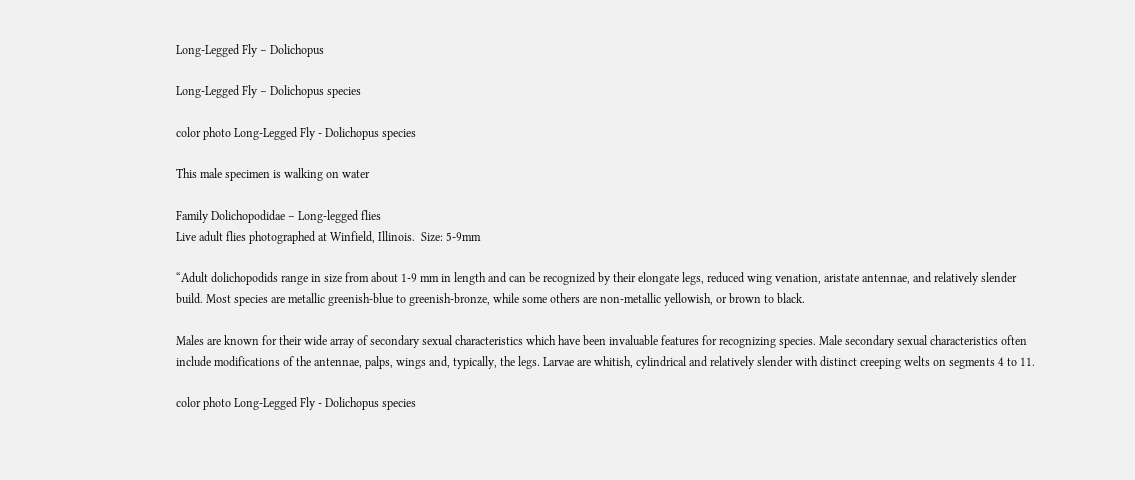Long-Legged Fly – Dolichopus

Long-Legged Fly – Dolichopus species

color photo Long-Legged Fly - Dolichopus species

This male specimen is walking on water

Family Dolichopodidae – Long-legged flies
Live adult flies photographed at Winfield, Illinois.  Size: 5-9mm

“Adult dolichopodids range in size from about 1-9 mm in length and can be recognized by their elongate legs, reduced wing venation, aristate antennae, and relatively slender build. Most species are metallic greenish-blue to greenish-bronze, while some others are non-metallic yellowish, or brown to black.

Males are known for their wide array of secondary sexual characteristics which have been invaluable features for recognizing species. Male secondary sexual characteristics often include modifications of the antennae, palps, wings and, typically, the legs. Larvae are whitish, cylindrical and relatively slender with distinct creeping welts on segments 4 to 11.

color photo Long-Legged Fly - Dolichopus species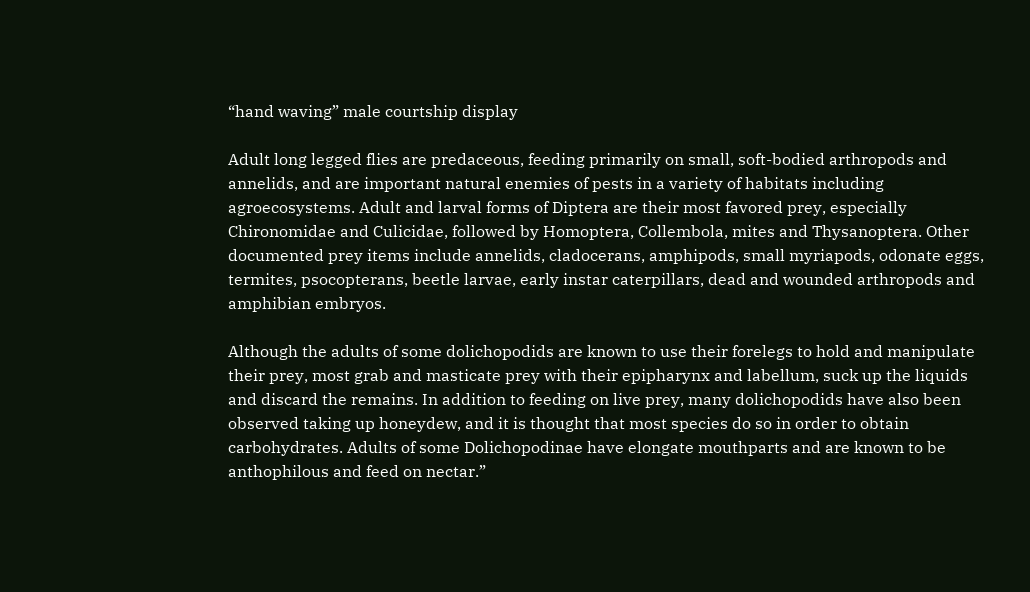“hand waving” male courtship display

Adult long legged flies are predaceous, feeding primarily on small, soft-bodied arthropods and annelids, and are important natural enemies of pests in a variety of habitats including agroecosystems. Adult and larval forms of Diptera are their most favored prey, especially Chironomidae and Culicidae, followed by Homoptera, Collembola, mites and Thysanoptera. Other documented prey items include annelids, cladocerans, amphipods, small myriapods, odonate eggs, termites, psocopterans, beetle larvae, early instar caterpillars, dead and wounded arthropods and amphibian embryos.

Although the adults of some dolichopodids are known to use their forelegs to hold and manipulate their prey, most grab and masticate prey with their epipharynx and labellum, suck up the liquids and discard the remains. In addition to feeding on live prey, many dolichopodids have also been observed taking up honeydew, and it is thought that most species do so in order to obtain carbohydrates. Adults of some Dolichopodinae have elongate mouthparts and are known to be anthophilous and feed on nectar.”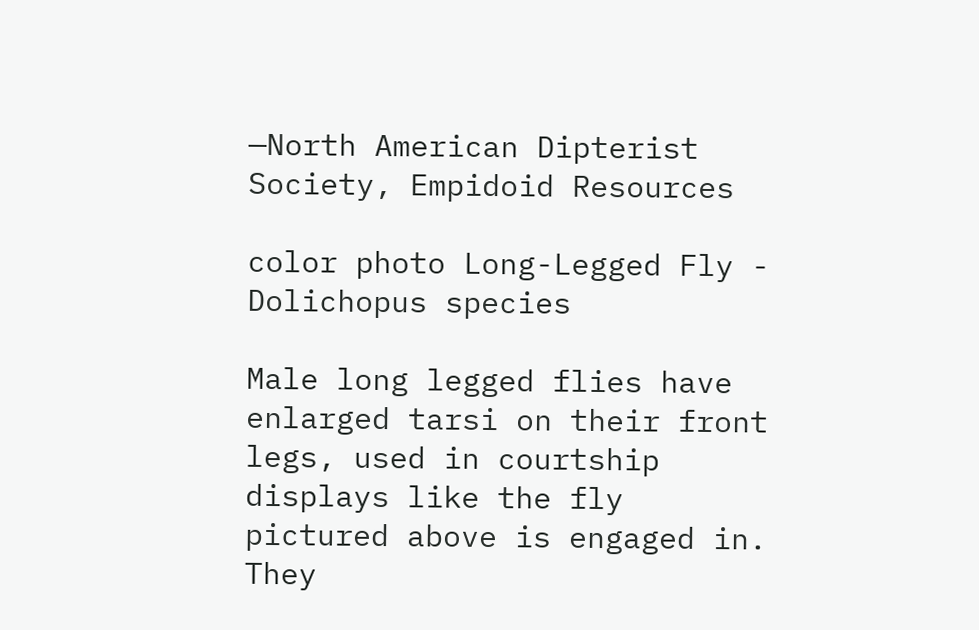—North American Dipterist Society, Empidoid Resources

color photo Long-Legged Fly - Dolichopus species

Male long legged flies have enlarged tarsi on their front legs, used in courtship displays like the fly pictured above is engaged in. They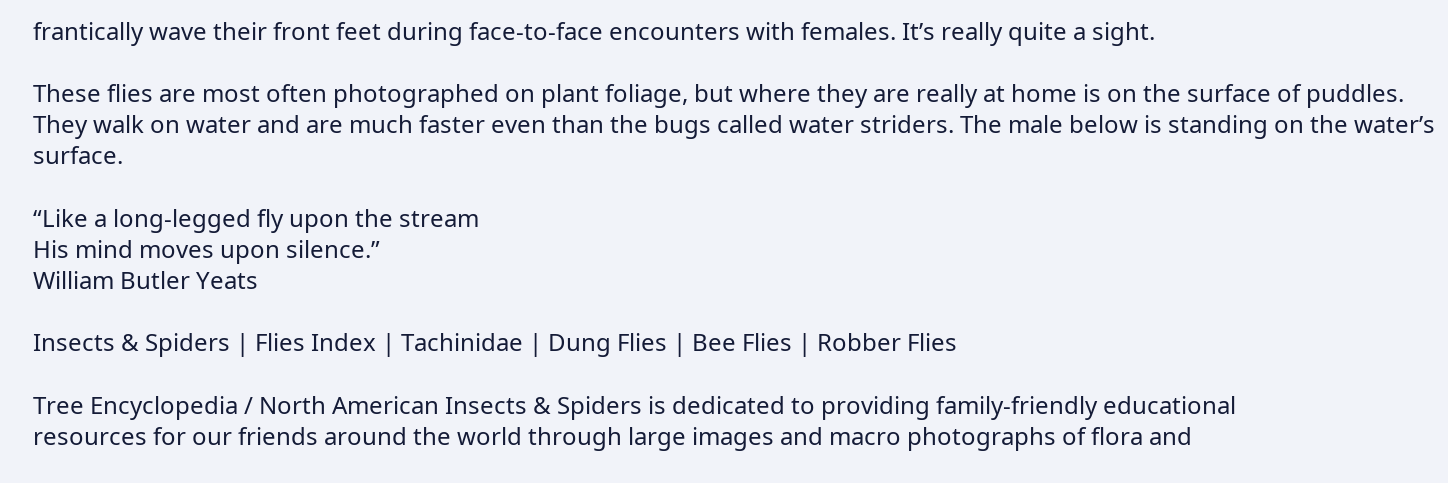frantically wave their front feet during face-to-face encounters with females. It’s really quite a sight.

These flies are most often photographed on plant foliage, but where they are really at home is on the surface of puddles. They walk on water and are much faster even than the bugs called water striders. The male below is standing on the water’s surface.

“Like a long-legged fly upon the stream
His mind moves upon silence.”
William Butler Yeats

Insects & Spiders | Flies Index | Tachinidae | Dung Flies | Bee Flies | Robber Flies

Tree Encyclopedia / North American Insects & Spiders is dedicated to providing family-friendly educational
resources for our friends around the world through large images and macro photographs of flora and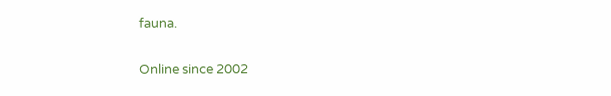fauna.

Online since 2002